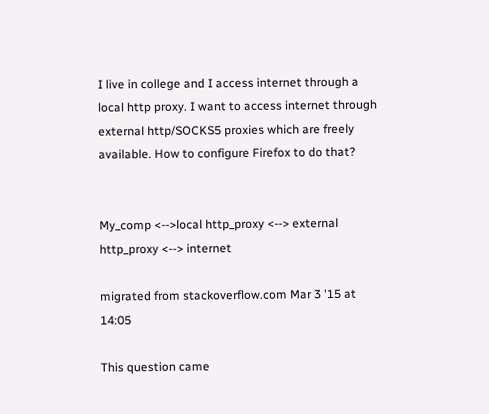I live in college and I access internet through a local http proxy. I want to access internet through external http/SOCKS5 proxies which are freely available. How to configure Firefox to do that?


My_comp <-->local http_proxy <--> external http_proxy <--> internet

migrated from stackoverflow.com Mar 3 '15 at 14:05

This question came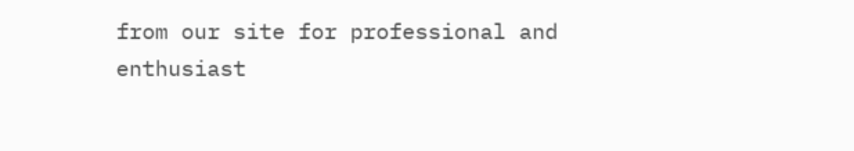from our site for professional and enthusiast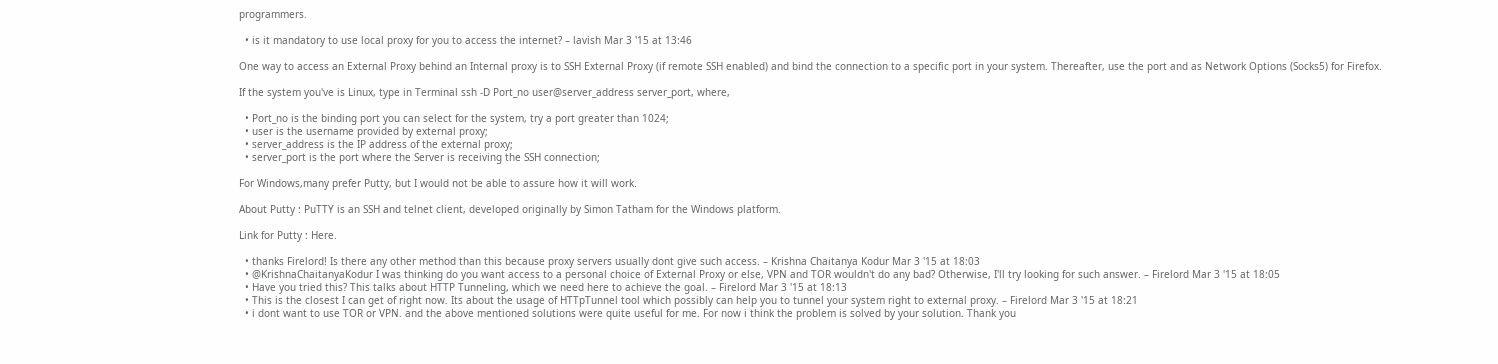programmers.

  • is it mandatory to use local proxy for you to access the internet? – lavish Mar 3 '15 at 13:46

One way to access an External Proxy behind an Internal proxy is to SSH External Proxy (if remote SSH enabled) and bind the connection to a specific port in your system. Thereafter, use the port and as Network Options (Socks5) for Firefox.

If the system you've is Linux, type in Terminal ssh -D Port_no user@server_address server_port, where,

  • Port_no is the binding port you can select for the system, try a port greater than 1024;
  • user is the username provided by external proxy;
  • server_address is the IP address of the external proxy;
  • server_port is the port where the Server is receiving the SSH connection;

For Windows,many prefer Putty, but I would not be able to assure how it will work.

About Putty : PuTTY is an SSH and telnet client, developed originally by Simon Tatham for the Windows platform.

Link for Putty : Here.

  • thanks Firelord! Is there any other method than this because proxy servers usually dont give such access. – Krishna Chaitanya Kodur Mar 3 '15 at 18:03
  • @KrishnaChaitanyaKodur I was thinking do you want access to a personal choice of External Proxy or else, VPN and TOR wouldn't do any bad? Otherwise, I'll try looking for such answer. – Firelord Mar 3 '15 at 18:05
  • Have you tried this? This talks about HTTP Tunneling, which we need here to achieve the goal. – Firelord Mar 3 '15 at 18:13
  • This is the closest I can get of right now. Its about the usage of HTTpTunnel tool which possibly can help you to tunnel your system right to external proxy. – Firelord Mar 3 '15 at 18:21
  • i dont want to use TOR or VPN. and the above mentioned solutions were quite useful for me. For now i think the problem is solved by your solution. Thank you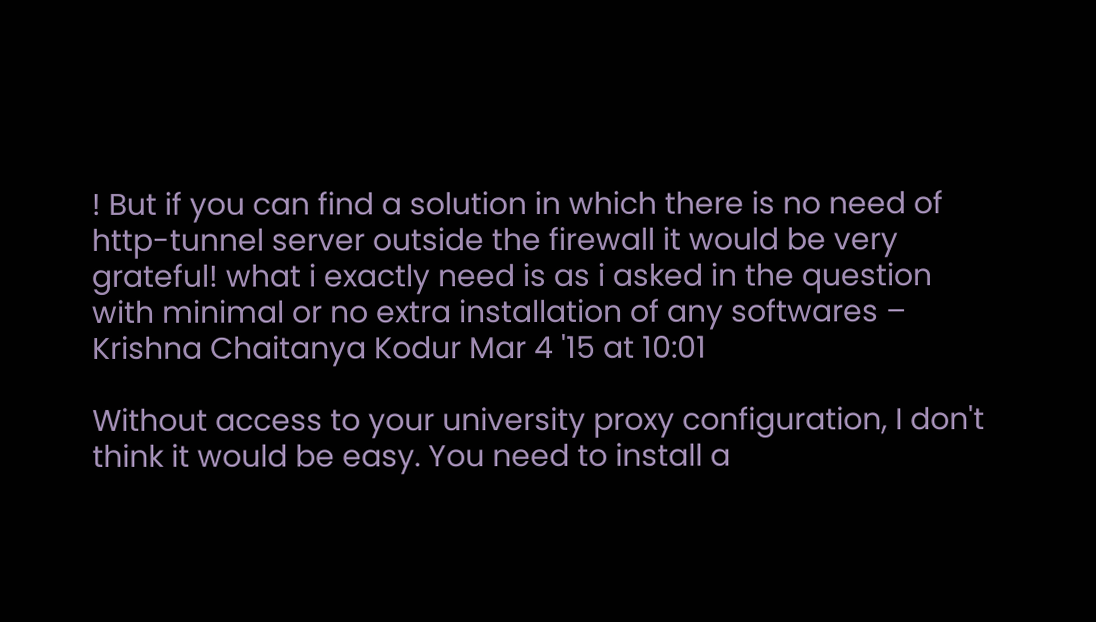! But if you can find a solution in which there is no need of http-tunnel server outside the firewall it would be very grateful! what i exactly need is as i asked in the question with minimal or no extra installation of any softwares – Krishna Chaitanya Kodur Mar 4 '15 at 10:01

Without access to your university proxy configuration, I don't think it would be easy. You need to install a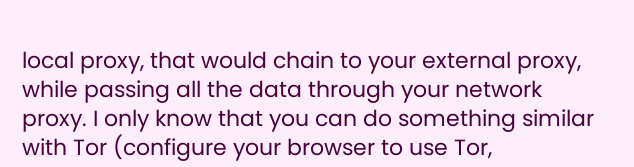local proxy, that would chain to your external proxy, while passing all the data through your network proxy. I only know that you can do something similar with Tor (configure your browser to use Tor,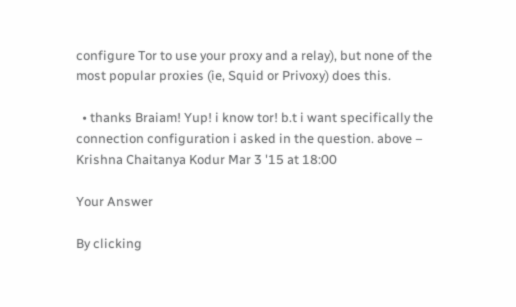configure Tor to use your proxy and a relay), but none of the most popular proxies (ie, Squid or Privoxy) does this.

  • thanks Braiam! Yup! i know tor! b.t i want specifically the connection configuration i asked in the question. above – Krishna Chaitanya Kodur Mar 3 '15 at 18:00

Your Answer

By clicking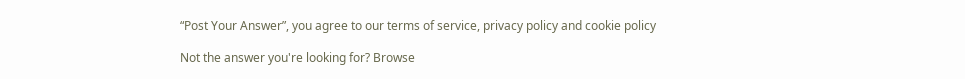“Post Your Answer”, you agree to our terms of service, privacy policy and cookie policy

Not the answer you're looking for? Browse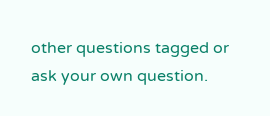other questions tagged or ask your own question.